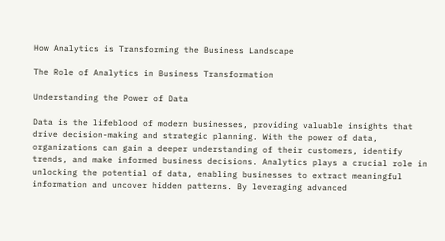How Analytics is Transforming the Business Landscape

The Role of Analytics in Business Transformation

Understanding the Power of Data

Data is the lifeblood of modern businesses, providing valuable insights that drive decision-making and strategic planning. With the power of data, organizations can gain a deeper understanding of their customers, identify trends, and make informed business decisions. Analytics plays a crucial role in unlocking the potential of data, enabling businesses to extract meaningful information and uncover hidden patterns. By leveraging advanced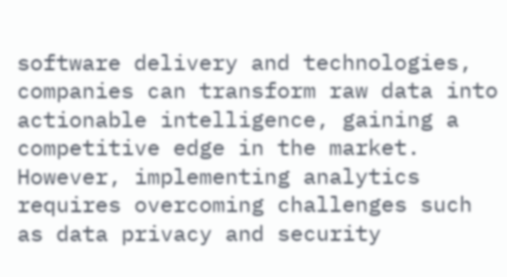software delivery and technologies, companies can transform raw data into actionable intelligence, gaining a competitive edge in the market. However, implementing analytics requires overcoming challenges such as data privacy and security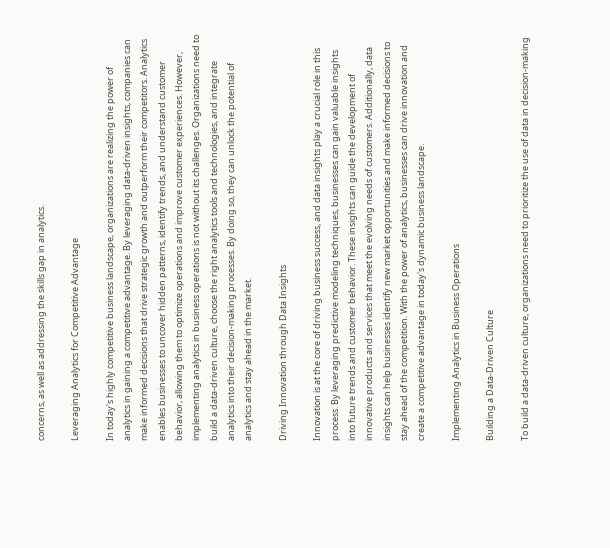concerns, as well as addressing the skills gap in analytics.

Leveraging Analytics for Competitive Advantage

In today's highly competitive business landscape, organizations are realizing the power of analytics in gaining a competitive advantage. By leveraging data-driven insights, companies can make informed decisions that drive strategic growth and outperform their competitors. Analytics enables businesses to uncover hidden patterns, identify trends, and understand customer behavior, allowing them to optimize operations and improve customer experiences. However, implementing analytics in business operations is not without its challenges. Organizations need to build a data-driven culture, choose the right analytics tools and technologies, and integrate analytics into their decision-making processes. By doing so, they can unlock the potential of analytics and stay ahead in the market.

Driving Innovation through Data Insights

Innovation is at the core of driving business success, and data insights play a crucial role in this process. By leveraging predictive modeling techniques, businesses can gain valuable insights into future trends and customer behavior. These insights can guide the development of innovative products and services that meet the evolving needs of customers. Additionally, data insights can help businesses identify new market opportunities and make informed decisions to stay ahead of the competition. With the power of analytics, businesses can drive innovation and create a competitive advantage in today's dynamic business landscape.

Implementing Analytics in Business Operations

Building a Data-Driven Culture

To build a data-driven culture, organizations need to prioritize the use of data in decision-making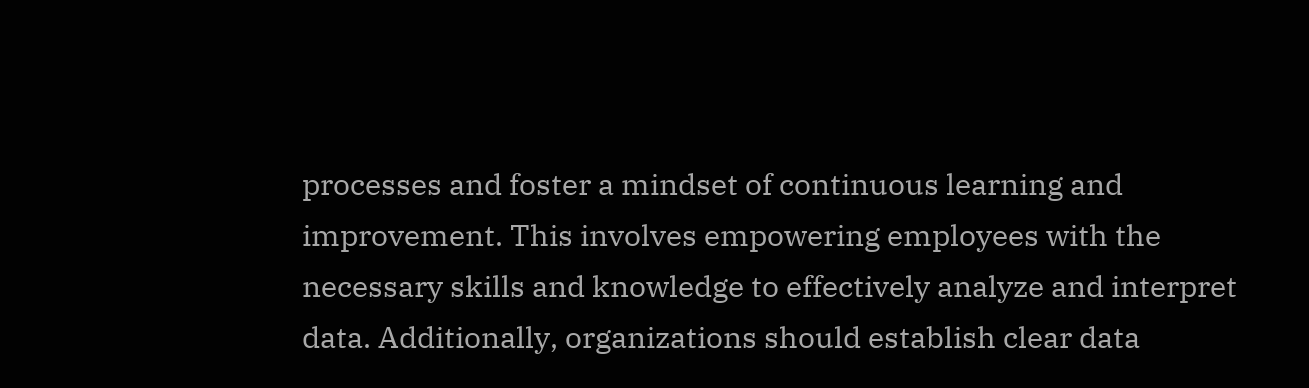processes and foster a mindset of continuous learning and improvement. This involves empowering employees with the necessary skills and knowledge to effectively analyze and interpret data. Additionally, organizations should establish clear data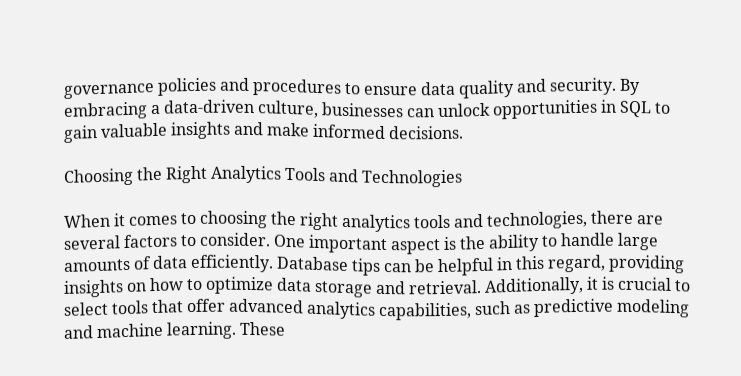governance policies and procedures to ensure data quality and security. By embracing a data-driven culture, businesses can unlock opportunities in SQL to gain valuable insights and make informed decisions.

Choosing the Right Analytics Tools and Technologies

When it comes to choosing the right analytics tools and technologies, there are several factors to consider. One important aspect is the ability to handle large amounts of data efficiently. Database tips can be helpful in this regard, providing insights on how to optimize data storage and retrieval. Additionally, it is crucial to select tools that offer advanced analytics capabilities, such as predictive modeling and machine learning. These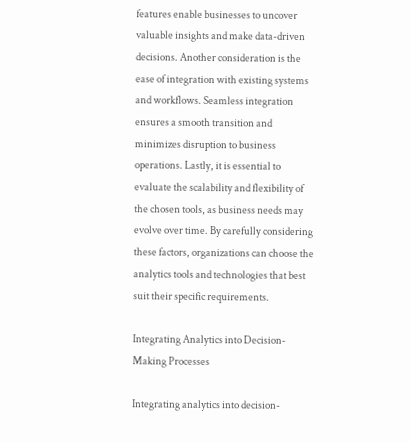features enable businesses to uncover valuable insights and make data-driven decisions. Another consideration is the ease of integration with existing systems and workflows. Seamless integration ensures a smooth transition and minimizes disruption to business operations. Lastly, it is essential to evaluate the scalability and flexibility of the chosen tools, as business needs may evolve over time. By carefully considering these factors, organizations can choose the analytics tools and technologies that best suit their specific requirements.

Integrating Analytics into Decision-Making Processes

Integrating analytics into decision-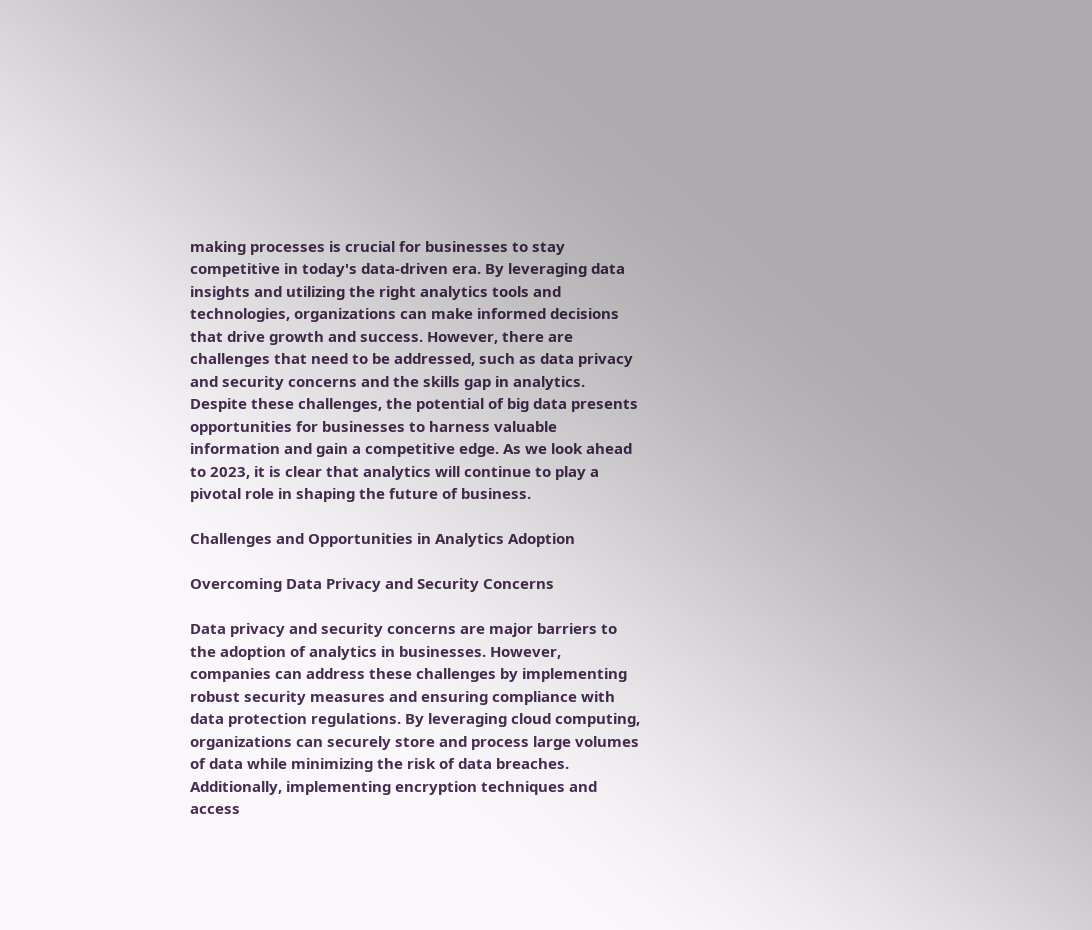making processes is crucial for businesses to stay competitive in today's data-driven era. By leveraging data insights and utilizing the right analytics tools and technologies, organizations can make informed decisions that drive growth and success. However, there are challenges that need to be addressed, such as data privacy and security concerns and the skills gap in analytics. Despite these challenges, the potential of big data presents opportunities for businesses to harness valuable information and gain a competitive edge. As we look ahead to 2023, it is clear that analytics will continue to play a pivotal role in shaping the future of business.

Challenges and Opportunities in Analytics Adoption

Overcoming Data Privacy and Security Concerns

Data privacy and security concerns are major barriers to the adoption of analytics in businesses. However, companies can address these challenges by implementing robust security measures and ensuring compliance with data protection regulations. By leveraging cloud computing, organizations can securely store and process large volumes of data while minimizing the risk of data breaches. Additionally, implementing encryption techniques and access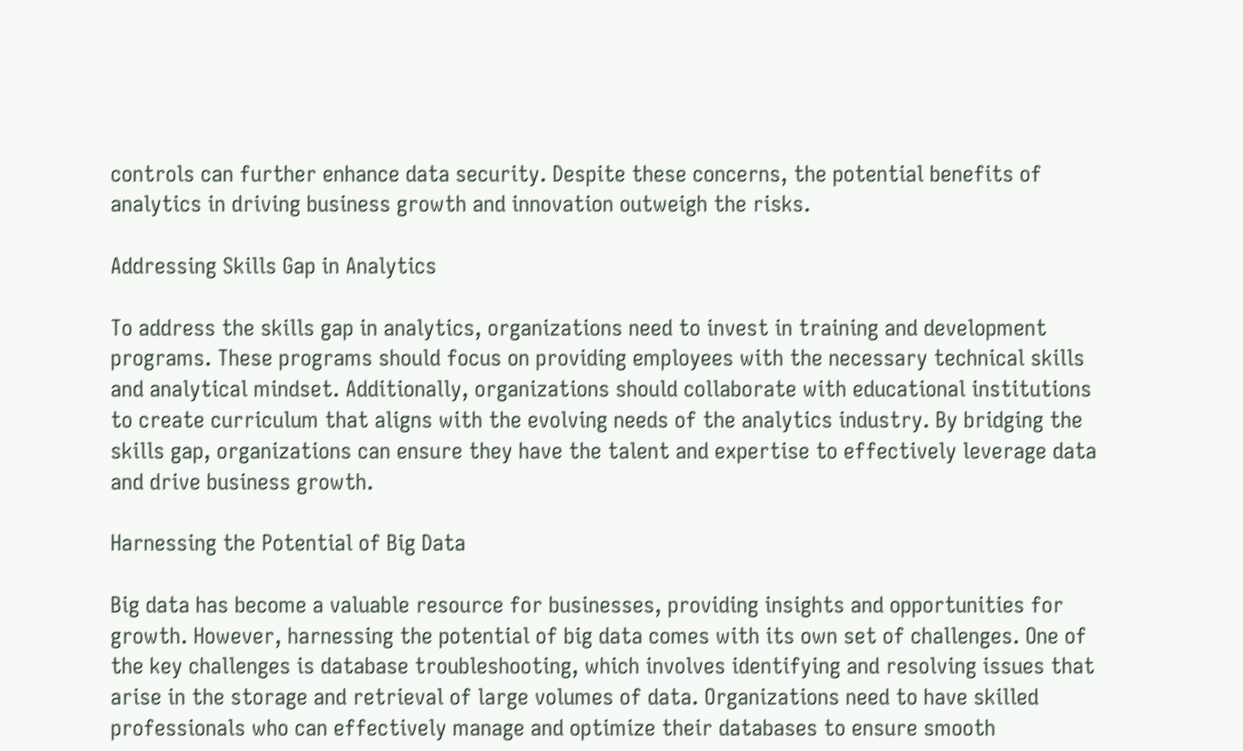controls can further enhance data security. Despite these concerns, the potential benefits of analytics in driving business growth and innovation outweigh the risks.

Addressing Skills Gap in Analytics

To address the skills gap in analytics, organizations need to invest in training and development programs. These programs should focus on providing employees with the necessary technical skills and analytical mindset. Additionally, organizations should collaborate with educational institutions to create curriculum that aligns with the evolving needs of the analytics industry. By bridging the skills gap, organizations can ensure they have the talent and expertise to effectively leverage data and drive business growth.

Harnessing the Potential of Big Data

Big data has become a valuable resource for businesses, providing insights and opportunities for growth. However, harnessing the potential of big data comes with its own set of challenges. One of the key challenges is database troubleshooting, which involves identifying and resolving issues that arise in the storage and retrieval of large volumes of data. Organizations need to have skilled professionals who can effectively manage and optimize their databases to ensure smooth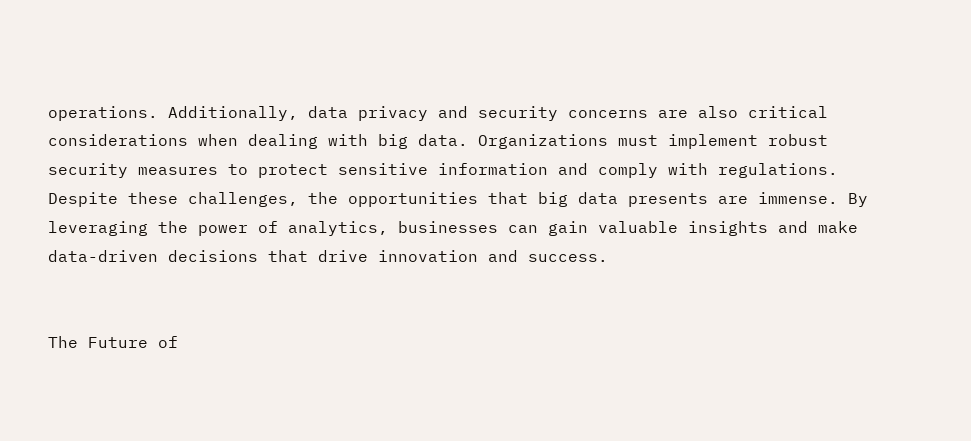operations. Additionally, data privacy and security concerns are also critical considerations when dealing with big data. Organizations must implement robust security measures to protect sensitive information and comply with regulations. Despite these challenges, the opportunities that big data presents are immense. By leveraging the power of analytics, businesses can gain valuable insights and make data-driven decisions that drive innovation and success.


The Future of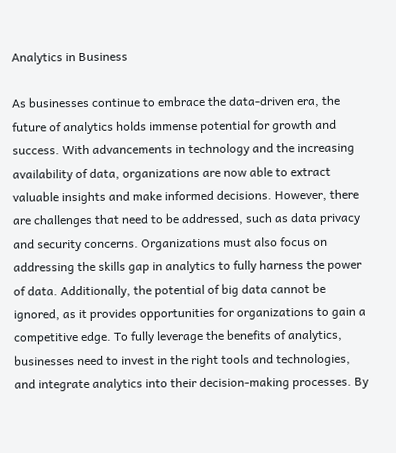Analytics in Business

As businesses continue to embrace the data-driven era, the future of analytics holds immense potential for growth and success. With advancements in technology and the increasing availability of data, organizations are now able to extract valuable insights and make informed decisions. However, there are challenges that need to be addressed, such as data privacy and security concerns. Organizations must also focus on addressing the skills gap in analytics to fully harness the power of data. Additionally, the potential of big data cannot be ignored, as it provides opportunities for organizations to gain a competitive edge. To fully leverage the benefits of analytics, businesses need to invest in the right tools and technologies, and integrate analytics into their decision-making processes. By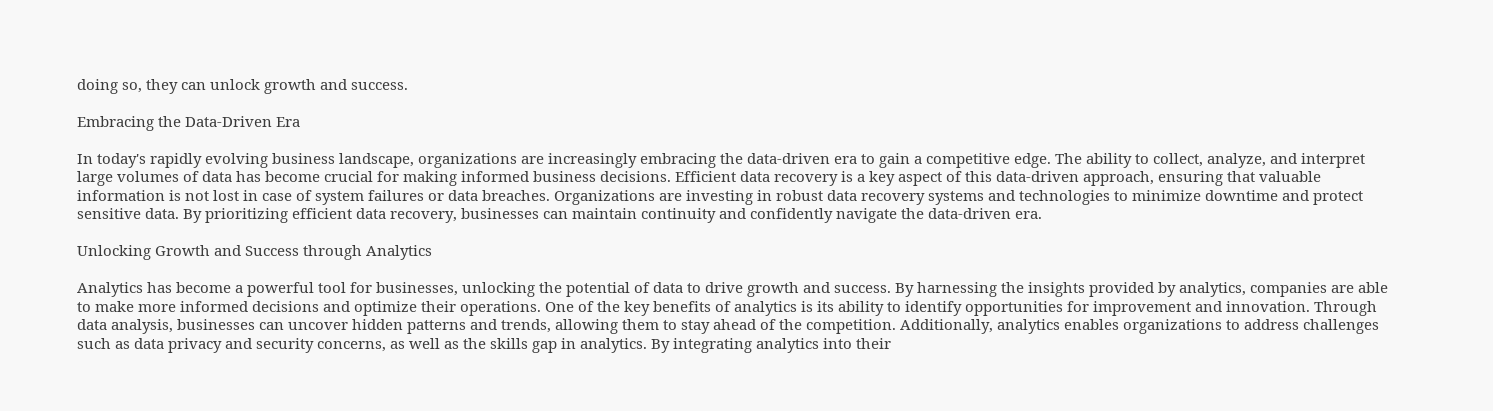doing so, they can unlock growth and success.

Embracing the Data-Driven Era

In today's rapidly evolving business landscape, organizations are increasingly embracing the data-driven era to gain a competitive edge. The ability to collect, analyze, and interpret large volumes of data has become crucial for making informed business decisions. Efficient data recovery is a key aspect of this data-driven approach, ensuring that valuable information is not lost in case of system failures or data breaches. Organizations are investing in robust data recovery systems and technologies to minimize downtime and protect sensitive data. By prioritizing efficient data recovery, businesses can maintain continuity and confidently navigate the data-driven era.

Unlocking Growth and Success through Analytics

Analytics has become a powerful tool for businesses, unlocking the potential of data to drive growth and success. By harnessing the insights provided by analytics, companies are able to make more informed decisions and optimize their operations. One of the key benefits of analytics is its ability to identify opportunities for improvement and innovation. Through data analysis, businesses can uncover hidden patterns and trends, allowing them to stay ahead of the competition. Additionally, analytics enables organizations to address challenges such as data privacy and security concerns, as well as the skills gap in analytics. By integrating analytics into their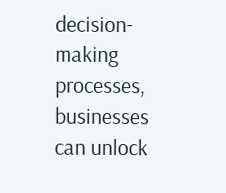decision-making processes, businesses can unlock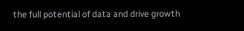the full potential of data and drive growth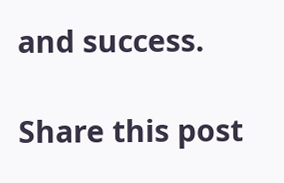and success.

Share this post